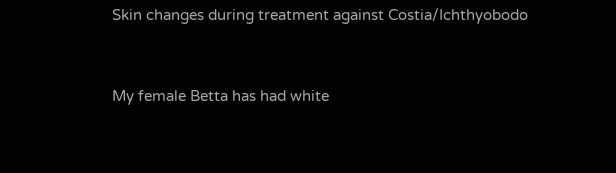Skin changes during treatment against Costia/Ichthyobodo


My female Betta has had white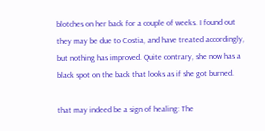blotches on her back for a couple of weeks. I found out they may be due to Costia, and have treated accordingly, but nothing has improved. Quite contrary, she now has a black spot on the back that looks as if she got burned.

that may indeed be a sign of healing: The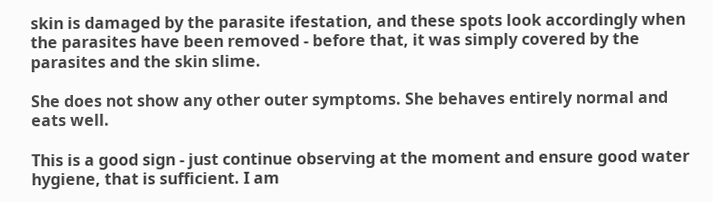skin is damaged by the parasite ifestation, and these spots look accordingly when the parasites have been removed - before that, it was simply covered by the parasites and the skin slime.

She does not show any other outer symptoms. She behaves entirely normal and eats well.

This is a good sign - just continue observing at the moment and ensure good water hygiene, that is sufficient. I am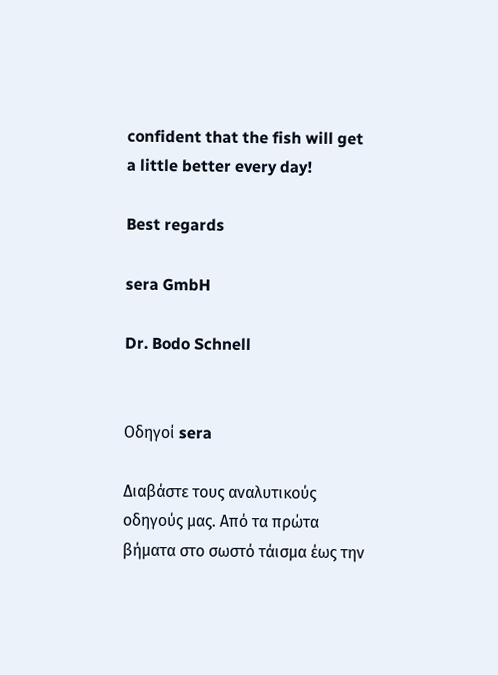confident that the fish will get a little better every day!

Best regards

sera GmbH

Dr. Bodo Schnell


Οδηγοί sera

Διαβάστε τους αναλυτικούς οδηγούς μας. Από τα πρώτα βήματα στο σωστό τάισμα έως την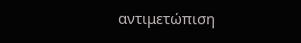αντιμετώπιση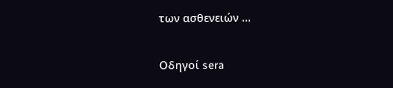των ασθενειών ...

Οδηγοί sera